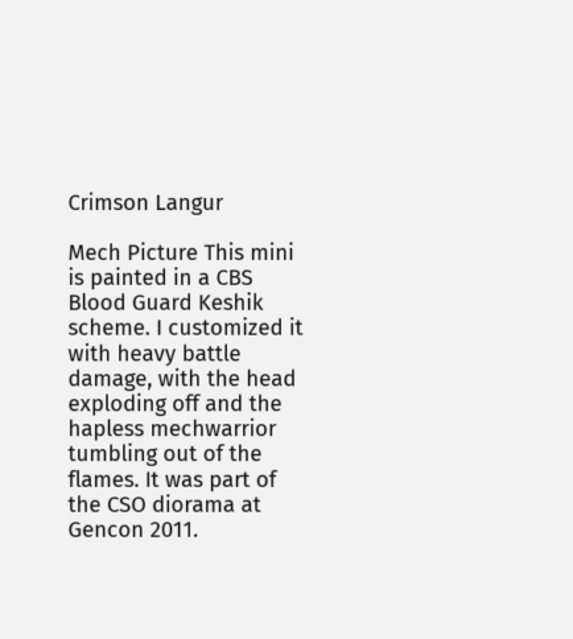Crimson Langur

Mech Picture This mini is painted in a CBS Blood Guard Keshik scheme. I customized it with heavy battle damage, with the head exploding off and the hapless mechwarrior tumbling out of the flames. It was part of the CSO diorama at Gencon 2011.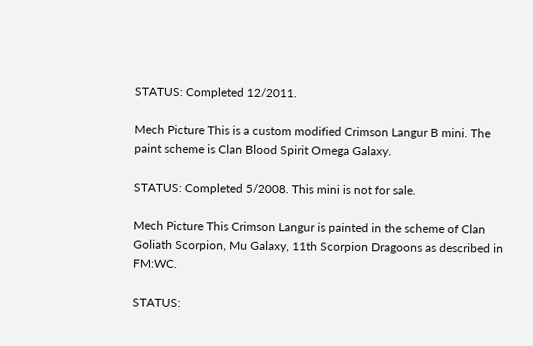STATUS: Completed 12/2011.

Mech Picture This is a custom modified Crimson Langur B mini. The paint scheme is Clan Blood Spirit Omega Galaxy.

STATUS: Completed 5/2008. This mini is not for sale.

Mech Picture This Crimson Langur is painted in the scheme of Clan Goliath Scorpion, Mu Galaxy, 11th Scorpion Dragoons as described in FM:WC.

STATUS: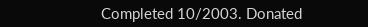Completed 10/2003. Donated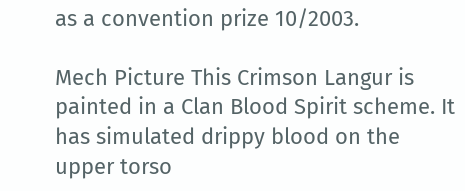as a convention prize 10/2003.

Mech Picture This Crimson Langur is painted in a Clan Blood Spirit scheme. It has simulated drippy blood on the upper torso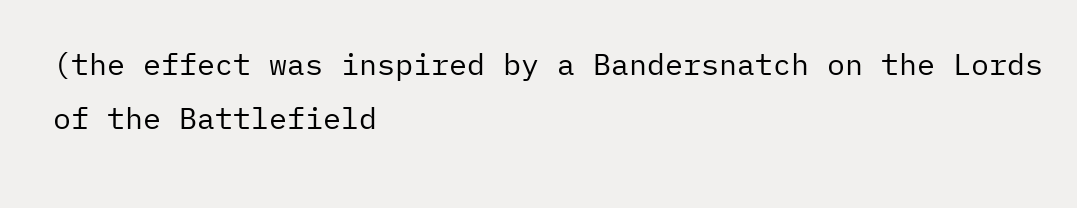(the effect was inspired by a Bandersnatch on the Lords of the Battlefield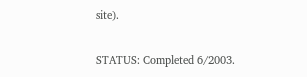site).

STATUS: Completed 6/2003.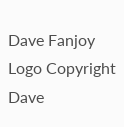Dave Fanjoy Logo Copyright Dave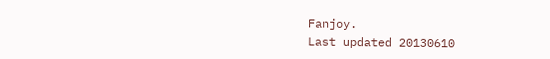Fanjoy.
Last updated 20130610